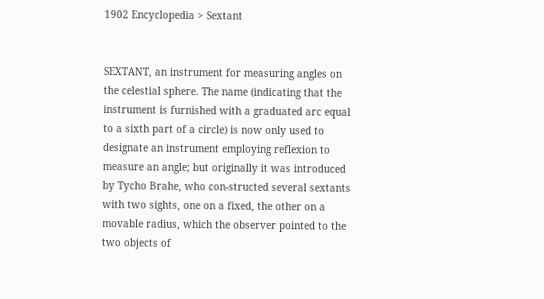1902 Encyclopedia > Sextant


SEXTANT, an instrument for measuring angles on the celestial sphere. The name (indicating that the instrument is furnished with a graduated arc equal to a sixth part of a circle) is now only used to designate an instrument employing reflexion to measure an angle; but originally it was introduced by Tycho Brahe, who con-structed several sextants with two sights, one on a fixed, the other on a movable radius, which the observer pointed to the two objects of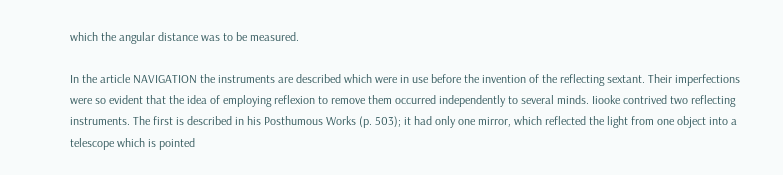which the angular distance was to be measured.

In the article NAVIGATION the instruments are described which were in use before the invention of the reflecting sextant. Their imperfections were so evident that the idea of employing reflexion to remove them occurred independently to several minds. Iiooke contrived two reflecting instruments. The first is described in his Posthumous Works (p. 503); it had only one mirror, which reflected the light from one object into a telescope which is pointed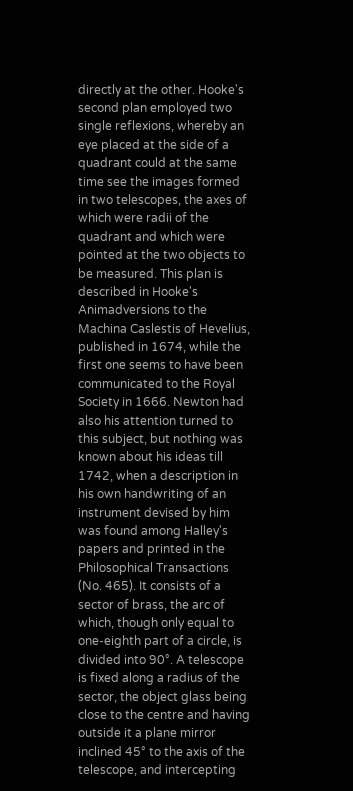directly at the other. Hooke's second plan employed two single reflexions, whereby an eye placed at the side of a quadrant could at the same time see the images formed in two telescopes, the axes of which were radii of the quadrant and which were pointed at the two objects to be measured. This plan is described in Hooke's Animadversions to the Machina Caslestis of Hevelius, published in 1674, while the first one seems to have been communicated to the Royal Society in 1666. Newton had also his attention turned to this subject, but nothing was known about his ideas till 1742, when a description in his own handwriting of an instrument devised by him was found among Halley's papers and printed in the Philosophical Transactions (No. 465). It consists of a sector of brass, the arc of which, though only equal to one-eighth part of a circle, is divided into 90°. A telescope is fixed along a radius of the sector, the object glass being close to the centre and having outside it a plane mirror inclined 45° to the axis of the telescope, and intercepting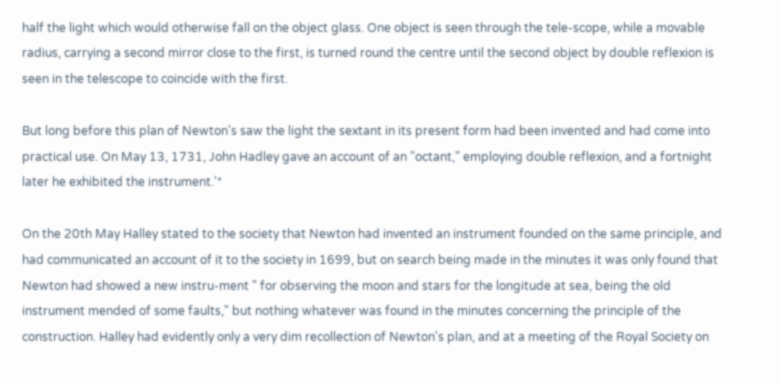half the light which would otherwise fall on the object glass. One object is seen through the tele-scope, while a movable radius, carrying a second mirror close to the first, is turned round the centre until the second object by double reflexion is seen in the telescope to coincide with the first.

But long before this plan of Newton's saw the light the sextant in its present form had been invented and had come into practical use. On May 13, 1731, John Hadley gave an account of an "octant," employing double reflexion, and a fortnight later he exhibited the instrument.'*

On the 20th May Halley stated to the society that Newton had invented an instrument founded on the same principle, and had communicated an account of it to the society in 1699, but on search being made in the minutes it was only found that Newton had showed a new instru-ment " for observing the moon and stars for the longitude at sea, being the old instrument mended of some faults," but nothing whatever was found in the minutes concerning the principle of the construction. Halley had evidently only a very dim recollection of Newton's plan, and at a meeting of the Royal Society on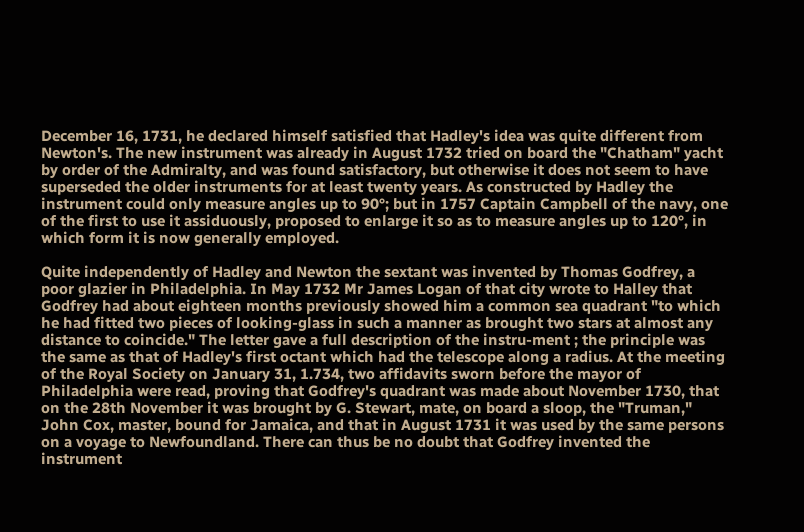December 16, 1731, he declared himself satisfied that Hadley's idea was quite different from Newton's. The new instrument was already in August 1732 tried on board the "Chatham" yacht by order of the Admiralty, and was found satisfactory, but otherwise it does not seem to have superseded the older instruments for at least twenty years. As constructed by Hadley the instrument could only measure angles up to 90°; but in 1757 Captain Campbell of the navy, one of the first to use it assiduously, proposed to enlarge it so as to measure angles up to 120°, in which form it is now generally employed.

Quite independently of Hadley and Newton the sextant was invented by Thomas Godfrey, a poor glazier in Philadelphia. In May 1732 Mr James Logan of that city wrote to Halley that Godfrey had about eighteen months previously showed him a common sea quadrant "to which he had fitted two pieces of looking-glass in such a manner as brought two stars at almost any distance to coincide." The letter gave a full description of the instru-ment ; the principle was the same as that of Hadley's first octant which had the telescope along a radius. At the meeting of the Royal Society on January 31, 1.734, two affidavits sworn before the mayor of Philadelphia were read, proving that Godfrey's quadrant was made about November 1730, that on the 28th November it was brought by G. Stewart, mate, on board a sloop, the "Truman," John Cox, master, bound for Jamaica, and that in August 1731 it was used by the same persons on a voyage to Newfoundland. There can thus be no doubt that Godfrey invented the instrument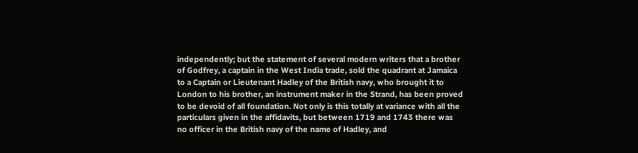independently; but the statement of several modern writers that a brother of Godfrey, a captain in the West India trade, sold the quadrant at Jamaica to a Captain or Lieutenant Hadley of the British navy, who brought it to London to his brother, an instrument maker in the Strand, has been proved to be devoid of all foundation. Not only is this totally at variance with all the particulars given in the affidavits, but between 1719 and 1743 there was no officer in the British navy of the name of Hadley, and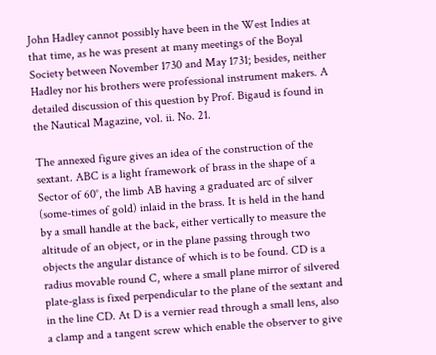John Hadley cannot possibly have been in the West Indies at that time, as he was present at many meetings of the Boyal Society between November 1730 and May 1731; besides, neither Hadley nor his brothers were professional instrument makers. A detailed discussion of this question by Prof. Bigaud is found in the Nautical Magazine, vol. ii. No. 21.

The annexed figure gives an idea of the construction of the sextant. ABC is a light framework of brass in the shape of a Sector of 60°, the limb AB having a graduated arc of silver (some-times of gold) inlaid in the brass. It is held in the hand by a small handle at the back, either vertically to measure the altitude of an object, or in the plane passing through two objects the angular distance of which is to be found. CD is a radius movable round C, where a small plane mirror of silvered plate-glass is fixed perpendicular to the plane of the sextant and in the line CD. At D is a vernier read through a small lens, also a clamp and a tangent screw which enable the observer to give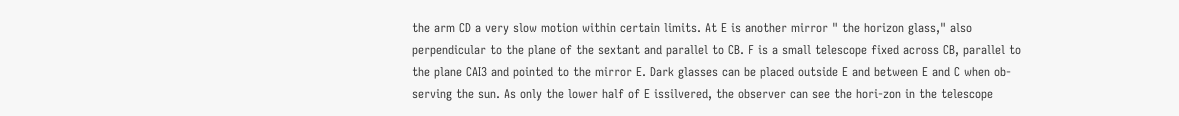the arm CD a very slow motion within certain limits. At E is another mirror " the horizon glass," also perpendicular to the plane of the sextant and parallel to CB. F is a small telescope fixed across CB, parallel to the plane CAI3 and pointed to the mirror E. Dark glasses can be placed outside E and between E and C when ob-serving the sun. As only the lower half of E issilvered, the observer can see the hori-zon in the telescope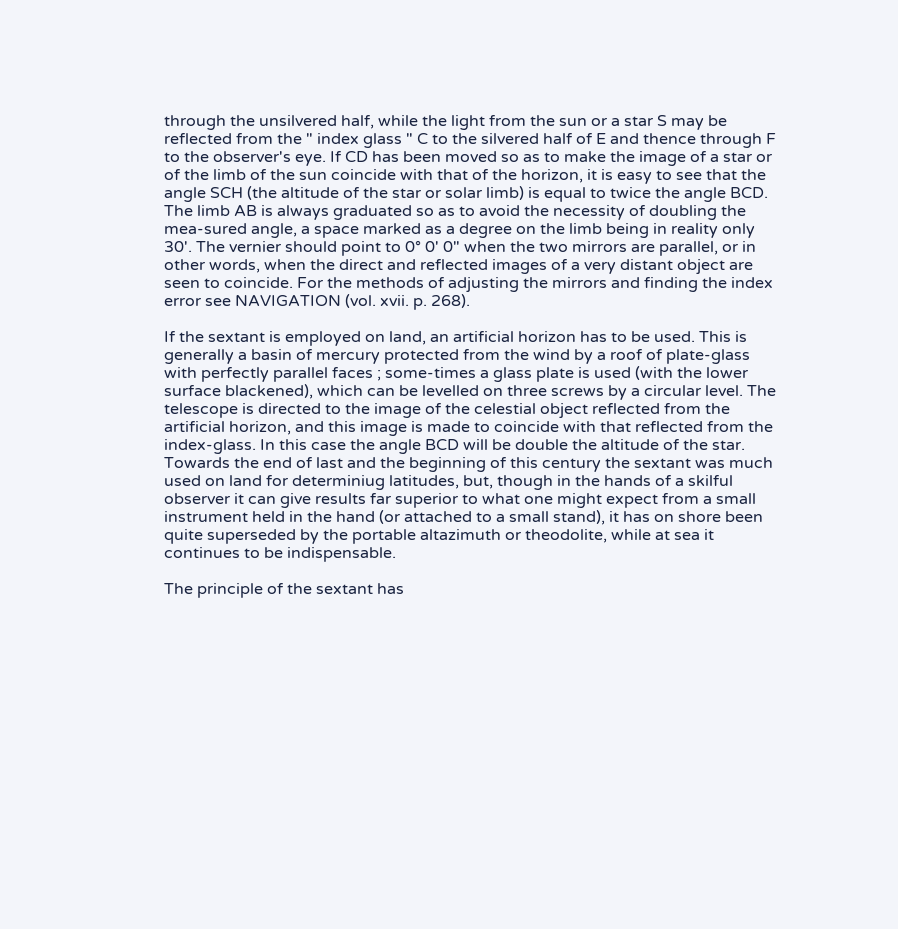through the unsilvered half, while the light from the sun or a star S may be reflected from the " index glass " C to the silvered half of E and thence through F to the observer's eye. If CD has been moved so as to make the image of a star or of the limb of the sun coincide with that of the horizon, it is easy to see that the angle SCH (the altitude of the star or solar limb) is equal to twice the angle BCD. The limb AB is always graduated so as to avoid the necessity of doubling the mea-sured angle, a space marked as a degree on the limb being in reality only 30'. The vernier should point to 0° 0' 0" when the two mirrors are parallel, or in other words, when the direct and reflected images of a very distant object are seen to coincide. For the methods of adjusting the mirrors and finding the index error see NAVIGATION (vol. xvii. p. 268).

If the sextant is employed on land, an artificial horizon has to be used. This is generally a basin of mercury protected from the wind by a roof of plate-glass with perfectly parallel faces ; some-times a glass plate is used (with the lower surface blackened), which can be levelled on three screws by a circular level. The telescope is directed to the image of the celestial object reflected from the artificial horizon, and this image is made to coincide with that reflected from the index-glass. In this case the angle BCD will be double the altitude of the star. Towards the end of last and the beginning of this century the sextant was much used on land for determiniug latitudes, but, though in the hands of a skilful observer it can give results far superior to what one might expect from a small instrument held in the hand (or attached to a small stand), it has on shore been quite superseded by the portable altazimuth or theodolite, while at sea it continues to be indispensable.

The principle of the sextant has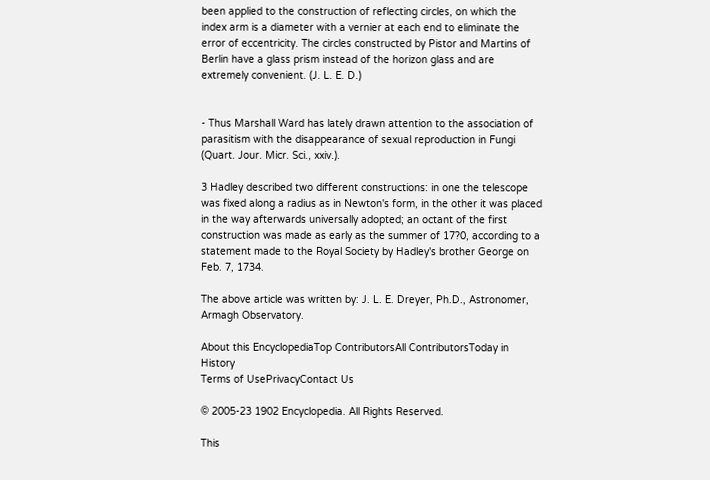been applied to the construction of reflecting circles, on which the index arm is a diameter with a vernier at each end to eliminate the error of eccentricity. The circles constructed by Pistor and Martins of Berlin have a glass prism instead of the horizon glass and are extremely convenient. (J. L. E. D.)


- Thus Marshall Ward has lately drawn attention to the association of parasitism with the disappearance of sexual reproduction in Fungi (Quart. Jour. Micr. Sci., xxiv.).

3 Hadley described two different constructions: in one the telescope was fixed along a radius as in Newton's form, in the other it was placed in the way afterwards universally adopted; an octant of the first construction was made as early as the summer of 17?0, according to a statement made to the Royal Society by Hadley's brother George on Feb. 7, 1734.

The above article was written by: J. L. E. Dreyer, Ph.D., Astronomer, Armagh Observatory.

About this EncyclopediaTop ContributorsAll ContributorsToday in History
Terms of UsePrivacyContact Us

© 2005-23 1902 Encyclopedia. All Rights Reserved.

This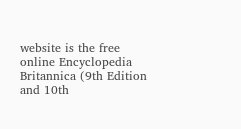website is the free online Encyclopedia Britannica (9th Edition and 10th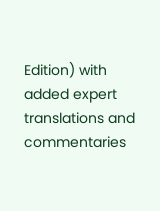Edition) with added expert translations and commentaries